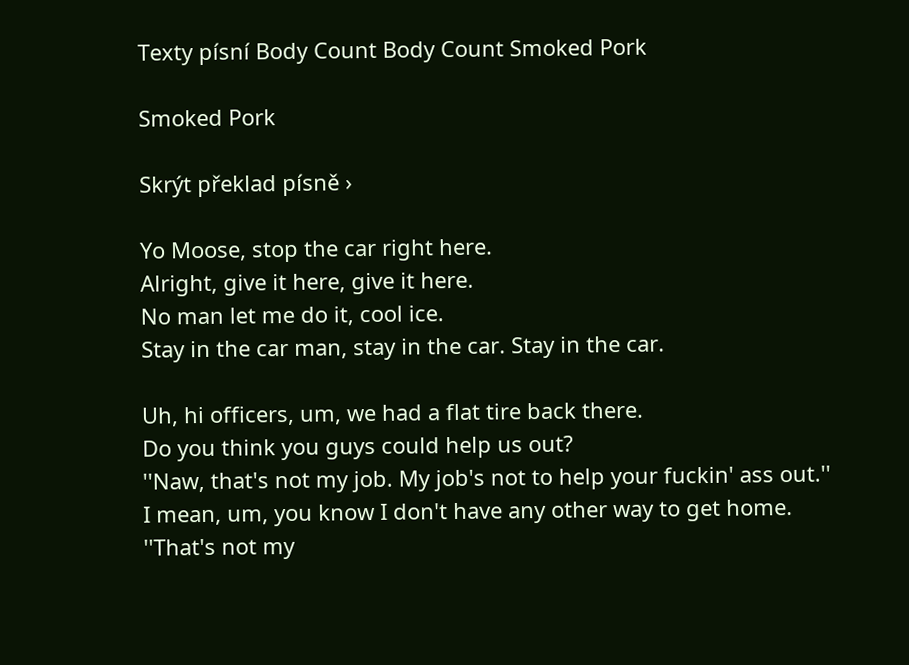Texty písní Body Count Body Count Smoked Pork

Smoked Pork

Skrýt překlad písně ›

Yo Moose, stop the car right here.
Alright, give it here, give it here.
No man let me do it, cool ice.
Stay in the car man, stay in the car. Stay in the car.

Uh, hi officers, um, we had a flat tire back there.
Do you think you guys could help us out?
''Naw, that's not my job. My job's not to help your fuckin' ass out.''
I mean, um, you know I don't have any other way to get home.
''That's not my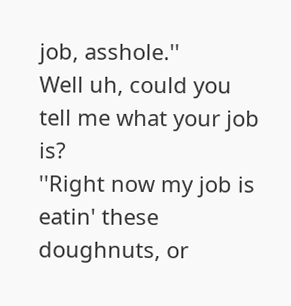job, asshole.''
Well uh, could you tell me what your job is?
''Right now my job is eatin' these doughnuts, or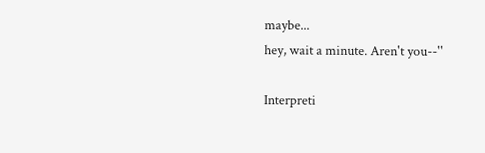maybe...
hey, wait a minute. Aren't you--''

Interpreti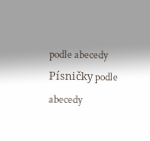podle abecedy Písničky podle abecedy